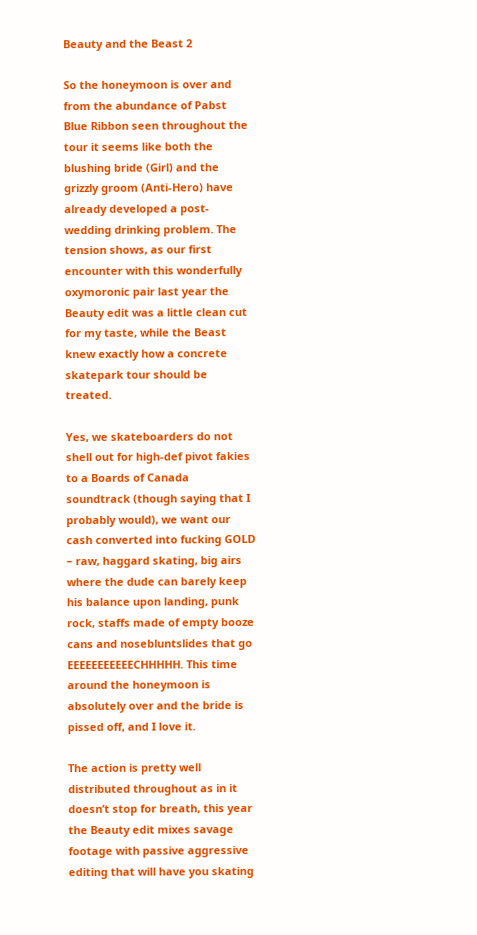Beauty and the Beast 2

So the honeymoon is over and from the abundance of Pabst Blue Ribbon seen throughout the tour it seems like both the blushing bride (Girl) and the grizzly groom (Anti-Hero) have already developed a post-wedding drinking problem. The tension shows, as our first encounter with this wonderfully oxymoronic pair last year the Beauty edit was a little clean cut for my taste, while the Beast knew exactly how a concrete skatepark tour should be treated.

Yes, we skateboarders do not shell out for high-def pivot fakies to a Boards of Canada soundtrack (though saying that I probably would), we want our cash converted into fucking GOLD – raw, haggard skating, big airs where the dude can barely keep his balance upon landing, punk rock, staffs made of empty booze cans and nosebluntslides that go EEEEEEEEEEECHHHHH. This time around the honeymoon is absolutely over and the bride is pissed off, and I love it.

The action is pretty well distributed throughout as in it doesn’t stop for breath, this year the Beauty edit mixes savage footage with passive aggressive editing that will have you skating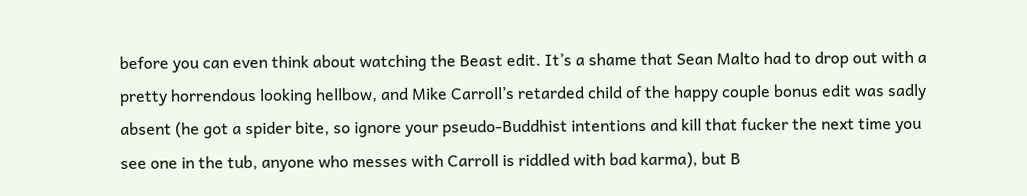before you can even think about watching the Beast edit. It’s a shame that Sean Malto had to drop out with a pretty horrendous looking hellbow, and Mike Carroll’s retarded child of the happy couple bonus edit was sadly absent (he got a spider bite, so ignore your pseudo-Buddhist intentions and kill that fucker the next time you see one in the tub, anyone who messes with Carroll is riddled with bad karma), but B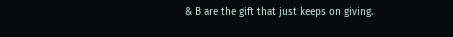& B are the gift that just keeps on giving.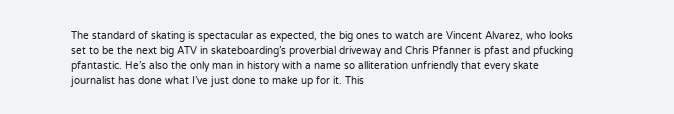The standard of skating is spectacular as expected, the big ones to watch are Vincent Alvarez, who looks set to be the next big ATV in skateboarding’s proverbial driveway and Chris Pfanner is pfast and pfucking pfantastic. He’s also the only man in history with a name so alliteration unfriendly that every skate journalist has done what I’ve just done to make up for it. This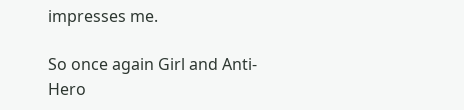impresses me.

So once again Girl and Anti-Hero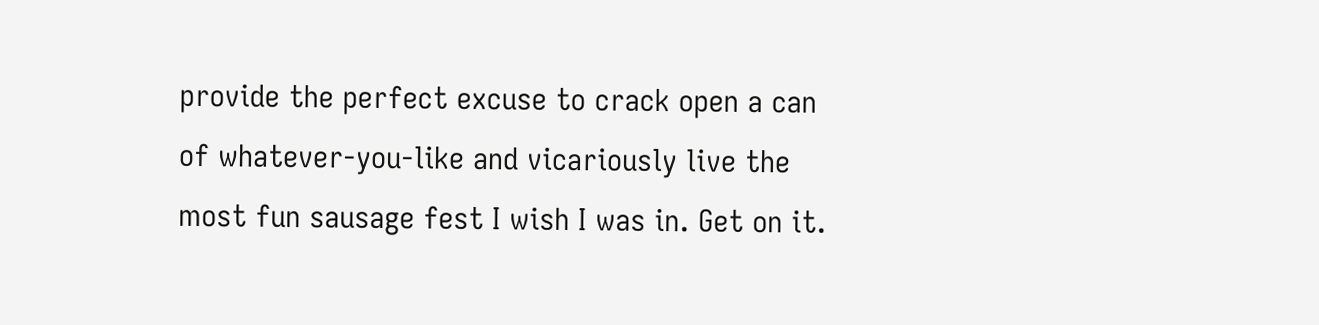provide the perfect excuse to crack open a can of whatever-you-like and vicariously live the most fun sausage fest I wish I was in. Get on it.